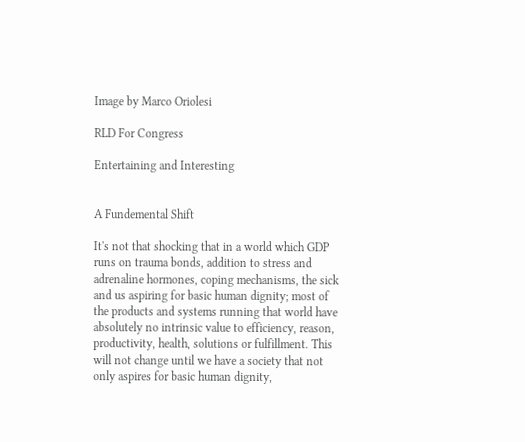Image by Marco Oriolesi

RLD For Congress

Entertaining and Interesting


A Fundemental Shift

It's not that shocking that in a world which GDP runs on trauma bonds, addition to stress and adrenaline hormones, coping mechanisms, the sick and us aspiring for basic human dignity; most of the products and systems running that world have absolutely no intrinsic value to efficiency, reason, productivity, health, solutions or fulfillment. This will not change until we have a society that not only aspires for basic human dignity,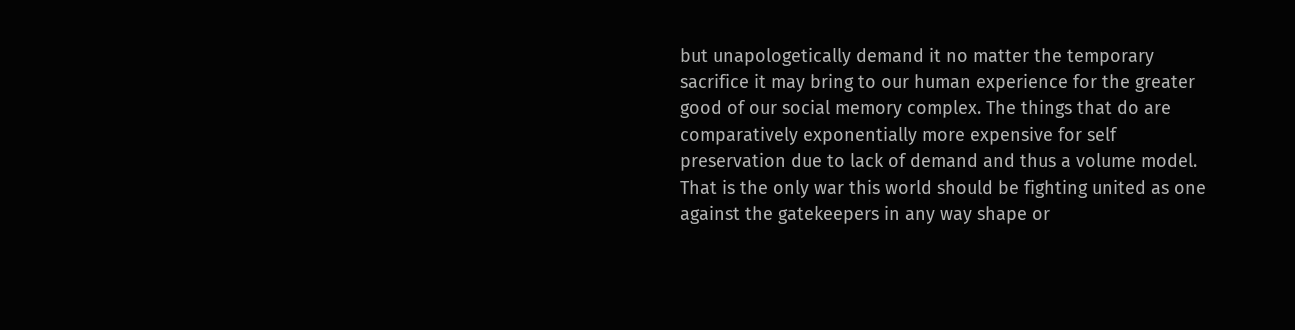but unapologetically demand it no matter the temporary sacrifice it may bring to our human experience for the greater good of our social memory complex. The things that do are comparatively exponentially more expensive for self preservation due to lack of demand and thus a volume model. That is the only war this world should be fighting united as one against the gatekeepers in any way shape or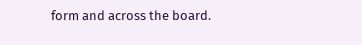form and across the board.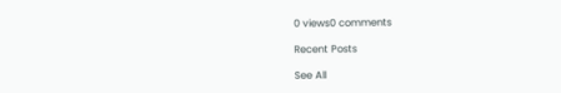0 views0 comments

Recent Posts

See All